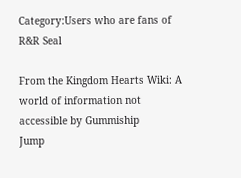Category:Users who are fans of R&R Seal

From the Kingdom Hearts Wiki: A world of information not accessible by Gummiship
Jump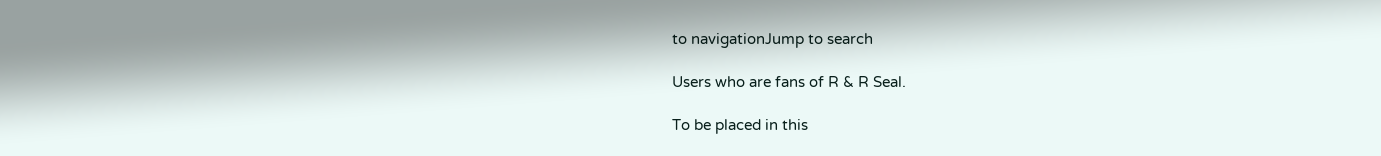to navigationJump to search

Users who are fans of R & R Seal.

To be placed in this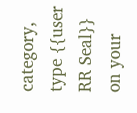category, type {{user RR Seal}} on your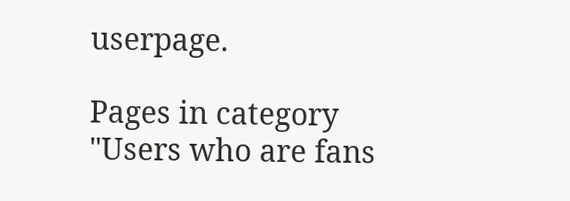userpage.

Pages in category "Users who are fans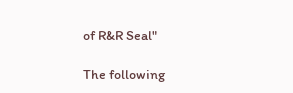of R&R Seal"

The following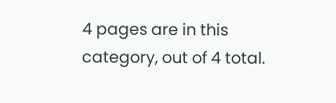4 pages are in this category, out of 4 total.